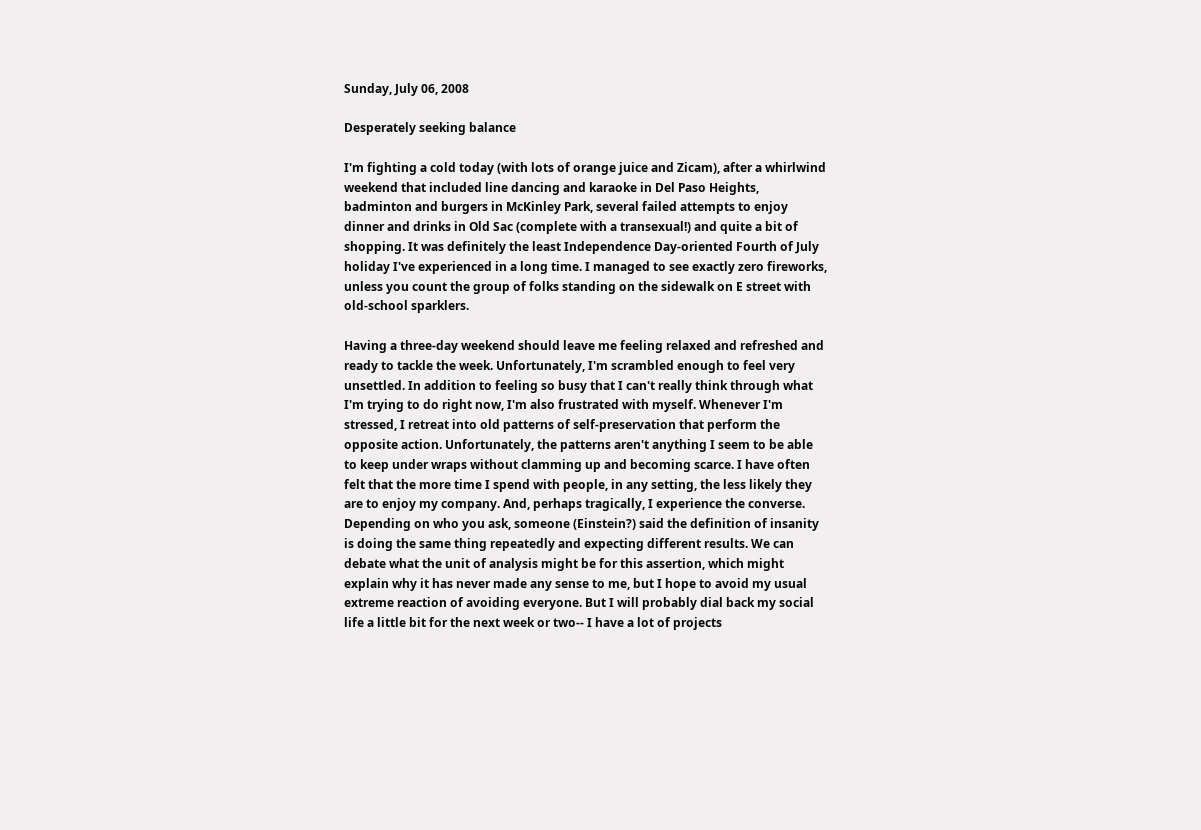Sunday, July 06, 2008

Desperately seeking balance

I'm fighting a cold today (with lots of orange juice and Zicam), after a whirlwind weekend that included line dancing and karaoke in Del Paso Heights, badminton and burgers in McKinley Park, several failed attempts to enjoy dinner and drinks in Old Sac (complete with a transexual!) and quite a bit of shopping. It was definitely the least Independence Day-oriented Fourth of July holiday I've experienced in a long time. I managed to see exactly zero fireworks, unless you count the group of folks standing on the sidewalk on E street with old-school sparklers.

Having a three-day weekend should leave me feeling relaxed and refreshed and ready to tackle the week. Unfortunately, I'm scrambled enough to feel very unsettled. In addition to feeling so busy that I can't really think through what I'm trying to do right now, I'm also frustrated with myself. Whenever I'm stressed, I retreat into old patterns of self-preservation that perform the opposite action. Unfortunately, the patterns aren't anything I seem to be able to keep under wraps without clamming up and becoming scarce. I have often felt that the more time I spend with people, in any setting, the less likely they are to enjoy my company. And, perhaps tragically, I experience the converse. Depending on who you ask, someone (Einstein?) said the definition of insanity is doing the same thing repeatedly and expecting different results. We can debate what the unit of analysis might be for this assertion, which might explain why it has never made any sense to me, but I hope to avoid my usual extreme reaction of avoiding everyone. But I will probably dial back my social life a little bit for the next week or two-- I have a lot of projects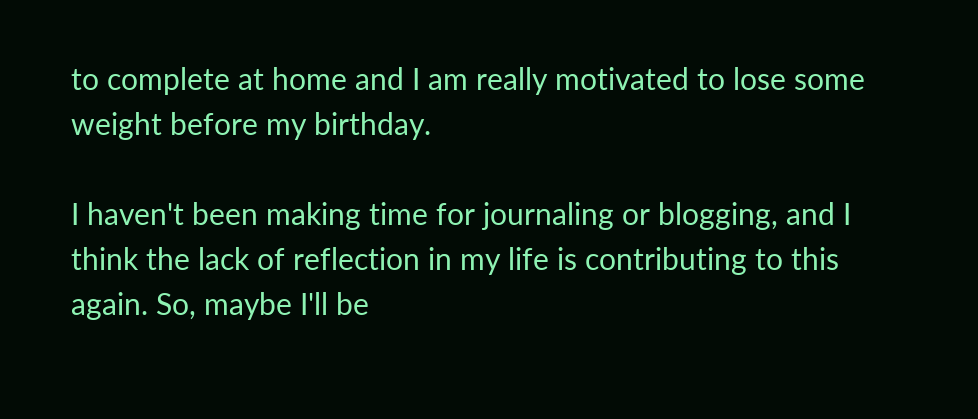to complete at home and I am really motivated to lose some weight before my birthday.

I haven't been making time for journaling or blogging, and I think the lack of reflection in my life is contributing to this again. So, maybe I'll be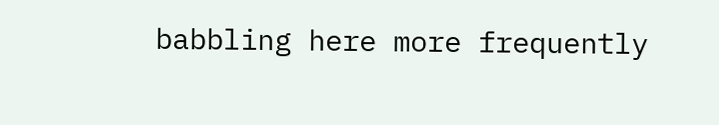babbling here more frequently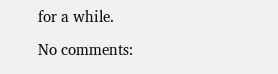for a while.

No comments: